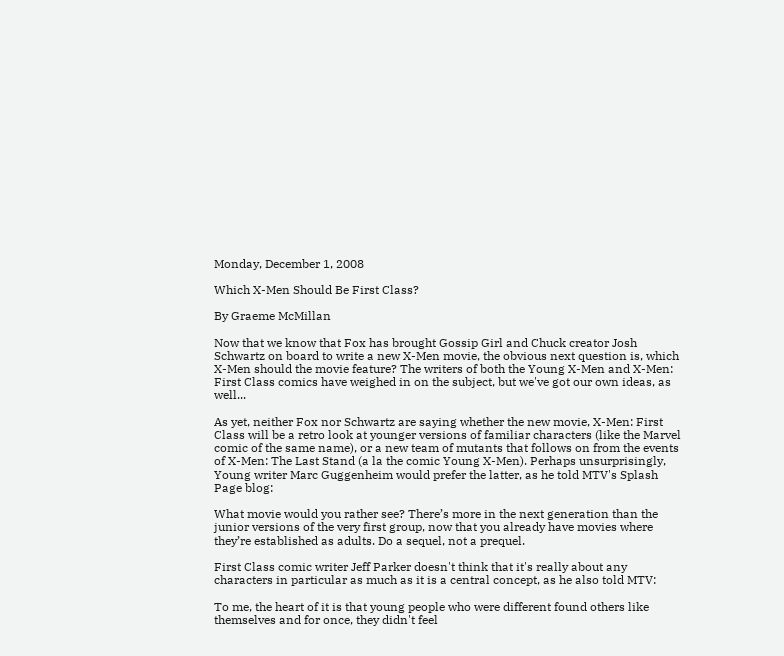Monday, December 1, 2008

Which X-Men Should Be First Class?

By Graeme McMillan

Now that we know that Fox has brought Gossip Girl and Chuck creator Josh Schwartz on board to write a new X-Men movie, the obvious next question is, which X-Men should the movie feature? The writers of both the Young X-Men and X-Men: First Class comics have weighed in on the subject, but we've got our own ideas, as well...

As yet, neither Fox nor Schwartz are saying whether the new movie, X-Men: First Class will be a retro look at younger versions of familiar characters (like the Marvel comic of the same name), or a new team of mutants that follows on from the events of X-Men: The Last Stand (a la the comic Young X-Men). Perhaps unsurprisingly, Young writer Marc Guggenheim would prefer the latter, as he told MTV's Splash Page blog:

What movie would you rather see? There’s more in the next generation than the junior versions of the very first group, now that you already have movies where they’re established as adults. Do a sequel, not a prequel.

First Class comic writer Jeff Parker doesn't think that it's really about any characters in particular as much as it is a central concept, as he also told MTV:

To me, the heart of it is that young people who were different found others like themselves and for once, they didn't feel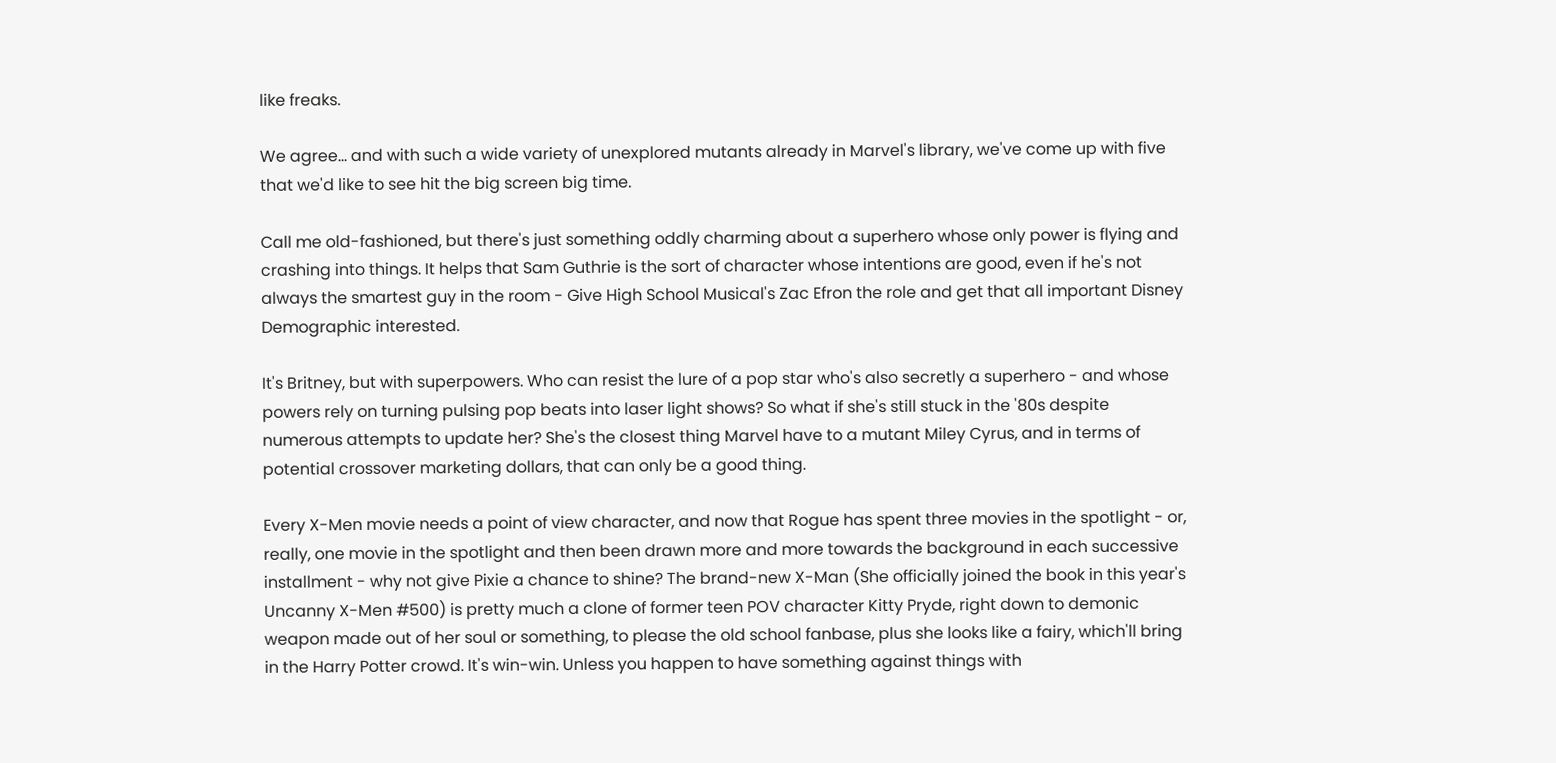like freaks.

We agree... and with such a wide variety of unexplored mutants already in Marvel's library, we've come up with five that we'd like to see hit the big screen big time.

Call me old-fashioned, but there's just something oddly charming about a superhero whose only power is flying and crashing into things. It helps that Sam Guthrie is the sort of character whose intentions are good, even if he's not always the smartest guy in the room - Give High School Musical's Zac Efron the role and get that all important Disney Demographic interested.

It's Britney, but with superpowers. Who can resist the lure of a pop star who's also secretly a superhero - and whose powers rely on turning pulsing pop beats into laser light shows? So what if she's still stuck in the '80s despite numerous attempts to update her? She's the closest thing Marvel have to a mutant Miley Cyrus, and in terms of potential crossover marketing dollars, that can only be a good thing.

Every X-Men movie needs a point of view character, and now that Rogue has spent three movies in the spotlight - or, really, one movie in the spotlight and then been drawn more and more towards the background in each successive installment - why not give Pixie a chance to shine? The brand-new X-Man (She officially joined the book in this year's Uncanny X-Men #500) is pretty much a clone of former teen POV character Kitty Pryde, right down to demonic weapon made out of her soul or something, to please the old school fanbase, plus she looks like a fairy, which'll bring in the Harry Potter crowd. It's win-win. Unless you happen to have something against things with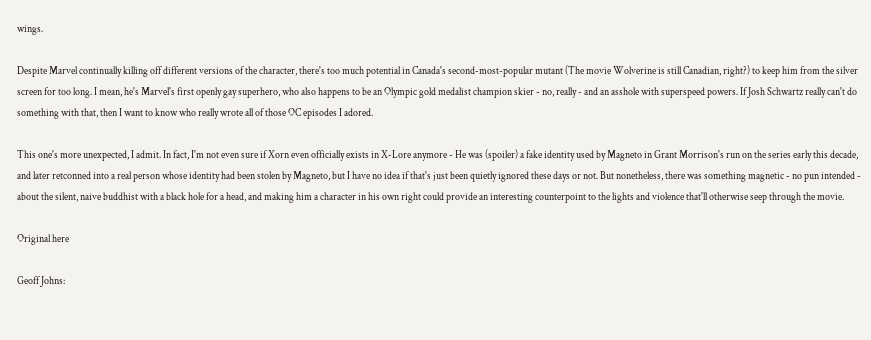wings.

Despite Marvel continually killing off different versions of the character, there's too much potential in Canada's second-most-popular mutant (The movie Wolverine is still Canadian, right?) to keep him from the silver screen for too long. I mean, he's Marvel's first openly gay superhero, who also happens to be an Olympic gold medalist champion skier - no, really - and an asshole with superspeed powers. If Josh Schwartz really can't do something with that, then I want to know who really wrote all of those OC episodes I adored.

This one's more unexpected, I admit. In fact, I'm not even sure if Xorn even officially exists in X-Lore anymore - He was (spoiler) a fake identity used by Magneto in Grant Morrison's run on the series early this decade, and later retconned into a real person whose identity had been stolen by Magneto, but I have no idea if that's just been quietly ignored these days or not. But nonetheless, there was something magnetic - no pun intended - about the silent, naive buddhist with a black hole for a head, and making him a character in his own right could provide an interesting counterpoint to the lights and violence that'll otherwise seep through the movie.

Original here

Geoff Johns: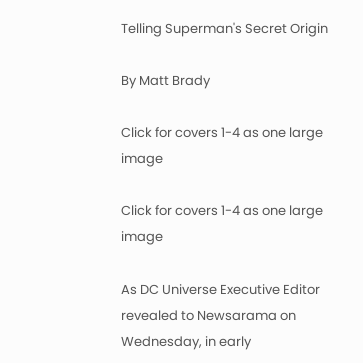Telling Superman's Secret Origin

By Matt Brady

Click for covers 1-4 as one large image

Click for covers 1-4 as one large image

As DC Universe Executive Editor revealed to Newsarama on Wednesday, in early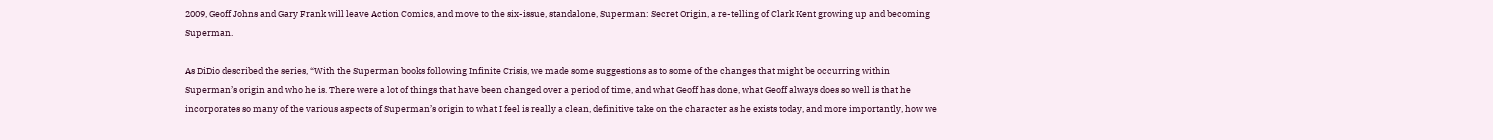2009, Geoff Johns and Gary Frank will leave Action Comics, and move to the six-issue, standalone, Superman: Secret Origin, a re-telling of Clark Kent growing up and becoming Superman.

As DiDio described the series, “With the Superman books following Infinite Crisis, we made some suggestions as to some of the changes that might be occurring within Superman’s origin and who he is. There were a lot of things that have been changed over a period of time, and what Geoff has done, what Geoff always does so well is that he incorporates so many of the various aspects of Superman’s origin to what I feel is really a clean, definitive take on the character as he exists today, and more importantly, how we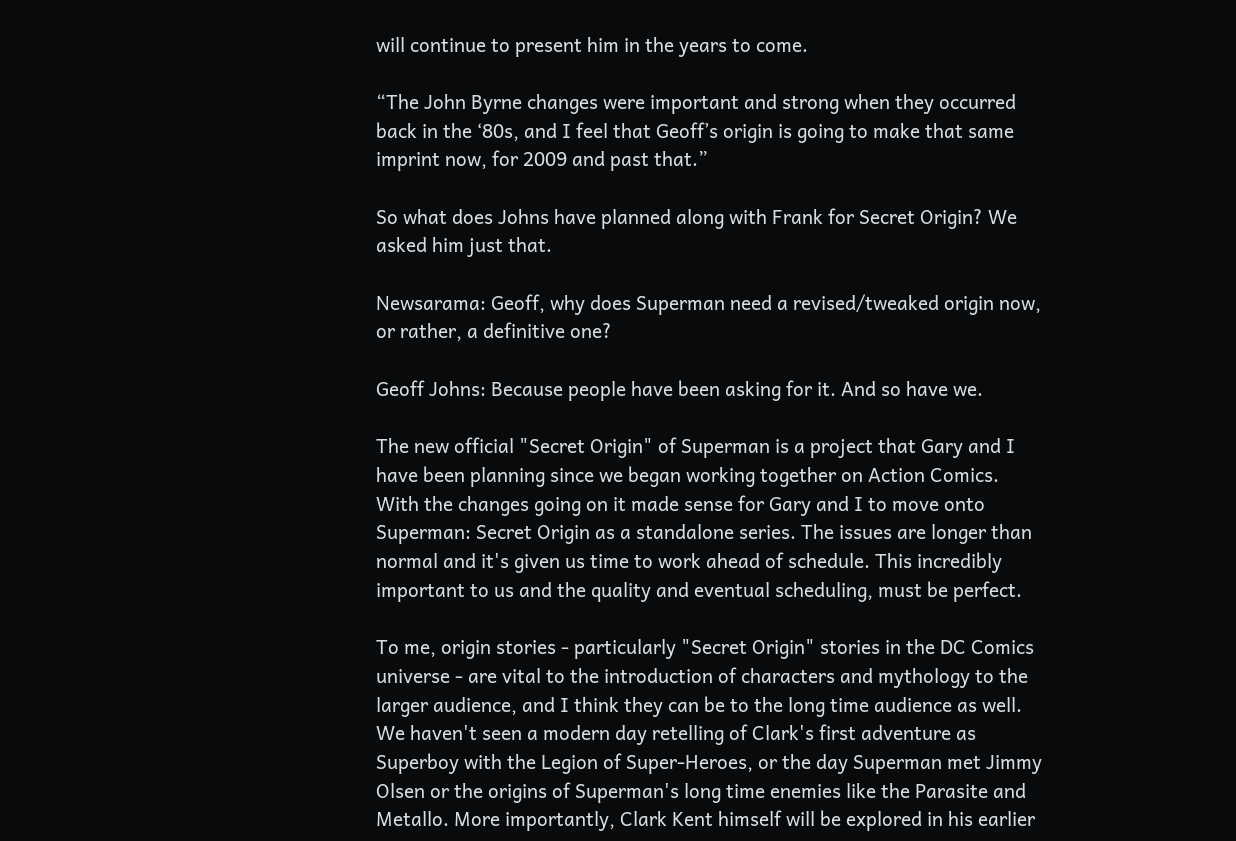will continue to present him in the years to come.

“The John Byrne changes were important and strong when they occurred back in the ‘80s, and I feel that Geoff’s origin is going to make that same imprint now, for 2009 and past that.”

So what does Johns have planned along with Frank for Secret Origin? We asked him just that.

Newsarama: Geoff, why does Superman need a revised/tweaked origin now, or rather, a definitive one?

Geoff Johns: Because people have been asking for it. And so have we.

The new official "Secret Origin" of Superman is a project that Gary and I have been planning since we began working together on Action Comics. With the changes going on it made sense for Gary and I to move onto Superman: Secret Origin as a standalone series. The issues are longer than normal and it's given us time to work ahead of schedule. This incredibly important to us and the quality and eventual scheduling, must be perfect.

To me, origin stories - particularly "Secret Origin" stories in the DC Comics universe - are vital to the introduction of characters and mythology to the larger audience, and I think they can be to the long time audience as well. We haven't seen a modern day retelling of Clark's first adventure as Superboy with the Legion of Super-Heroes, or the day Superman met Jimmy Olsen or the origins of Superman's long time enemies like the Parasite and Metallo. More importantly, Clark Kent himself will be explored in his earlier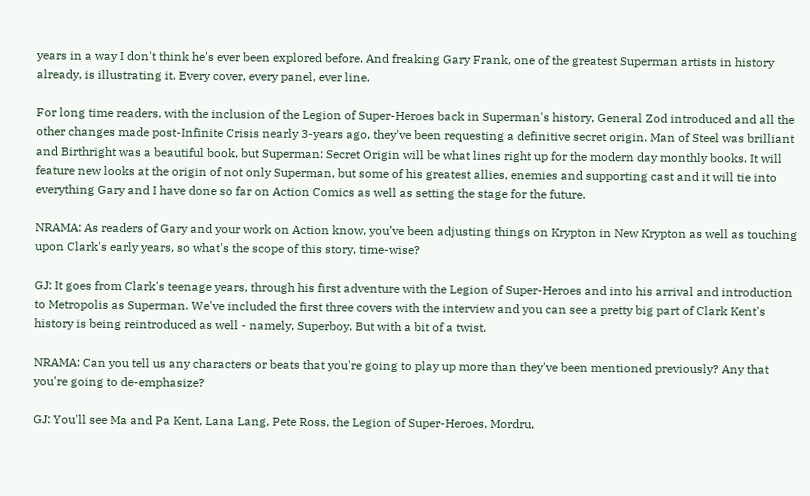years in a way I don't think he's ever been explored before. And freaking Gary Frank, one of the greatest Superman artists in history already, is illustrating it. Every cover, every panel, ever line.

For long time readers, with the inclusion of the Legion of Super-Heroes back in Superman's history, General Zod introduced and all the other changes made post-Infinite Crisis nearly 3-years ago, they've been requesting a definitive secret origin. Man of Steel was brilliant and Birthright was a beautiful book, but Superman: Secret Origin will be what lines right up for the modern day monthly books. It will feature new looks at the origin of not only Superman, but some of his greatest allies, enemies and supporting cast and it will tie into everything Gary and I have done so far on Action Comics as well as setting the stage for the future.

NRAMA: As readers of Gary and your work on Action know, you’ve been adjusting things on Krypton in New Krypton as well as touching upon Clark's early years, so what's the scope of this story, time-wise?

GJ: It goes from Clark's teenage years, through his first adventure with the Legion of Super-Heroes and into his arrival and introduction to Metropolis as Superman. We've included the first three covers with the interview and you can see a pretty big part of Clark Kent's history is being reintroduced as well - namely, Superboy. But with a bit of a twist.

NRAMA: Can you tell us any characters or beats that you're going to play up more than they've been mentioned previously? Any that you're going to de-emphasize?

GJ: You'll see Ma and Pa Kent, Lana Lang, Pete Ross, the Legion of Super-Heroes, Mordru,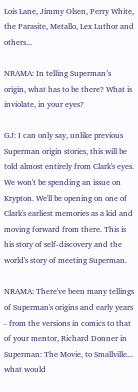Lois Lane, Jimmy Olsen, Perry White, the Parasite, Metallo, Lex Luthor and others...

NRAMA: In telling Superman’s origin, what has to be there? What is inviolate, in your eyes?

GJ: I can only say, unlike previous Superman origin stories, this will be told almost entirely from Clark's eyes. We won't be spending an issue on Krypton. We'll be opening on one of Clark's earliest memories as a kid and moving forward from there. This is his story of self-discovery and the world's story of meeting Superman.

NRAMA: There've been many tellings of Superman's origins and early years - from the versions in comics to that of your mentor, Richard Donner in Superman: The Movie, to Smallville... what would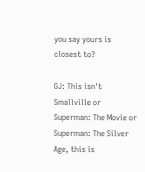you say yours is closest to?

GJ: This isn't Smallville or Superman: The Movie or Superman: The Silver Age, this is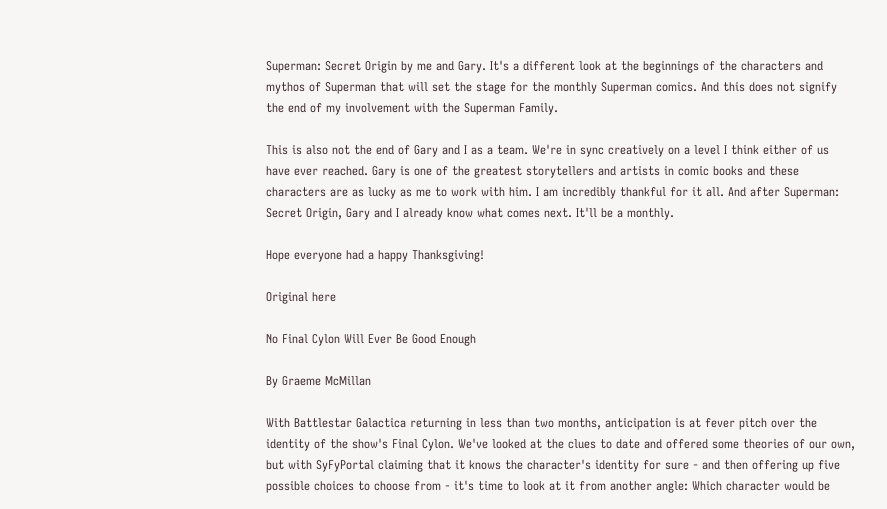Superman: Secret Origin by me and Gary. It's a different look at the beginnings of the characters and mythos of Superman that will set the stage for the monthly Superman comics. And this does not signify the end of my involvement with the Superman Family.

This is also not the end of Gary and I as a team. We're in sync creatively on a level I think either of us have ever reached. Gary is one of the greatest storytellers and artists in comic books and these characters are as lucky as me to work with him. I am incredibly thankful for it all. And after Superman: Secret Origin, Gary and I already know what comes next. It'll be a monthly.

Hope everyone had a happy Thanksgiving!

Original here

No Final Cylon Will Ever Be Good Enough

By Graeme McMillan

With Battlestar Galactica returning in less than two months, anticipation is at fever pitch over the identity of the show's Final Cylon. We've looked at the clues to date and offered some theories of our own, but with SyFyPortal claiming that it knows the character's identity for sure - and then offering up five possible choices to choose from - it's time to look at it from another angle: Which character would be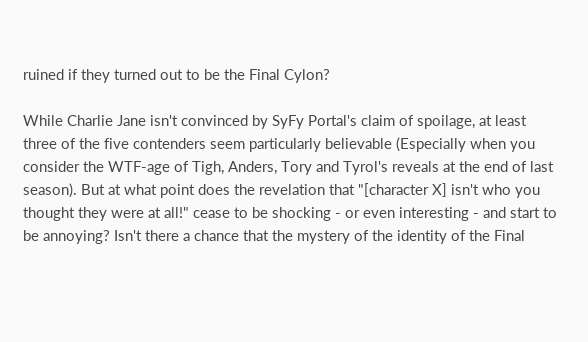ruined if they turned out to be the Final Cylon?

While Charlie Jane isn't convinced by SyFy Portal's claim of spoilage, at least three of the five contenders seem particularly believable (Especially when you consider the WTF-age of Tigh, Anders, Tory and Tyrol's reveals at the end of last season). But at what point does the revelation that "[character X] isn't who you thought they were at all!" cease to be shocking - or even interesting - and start to be annoying? Isn't there a chance that the mystery of the identity of the Final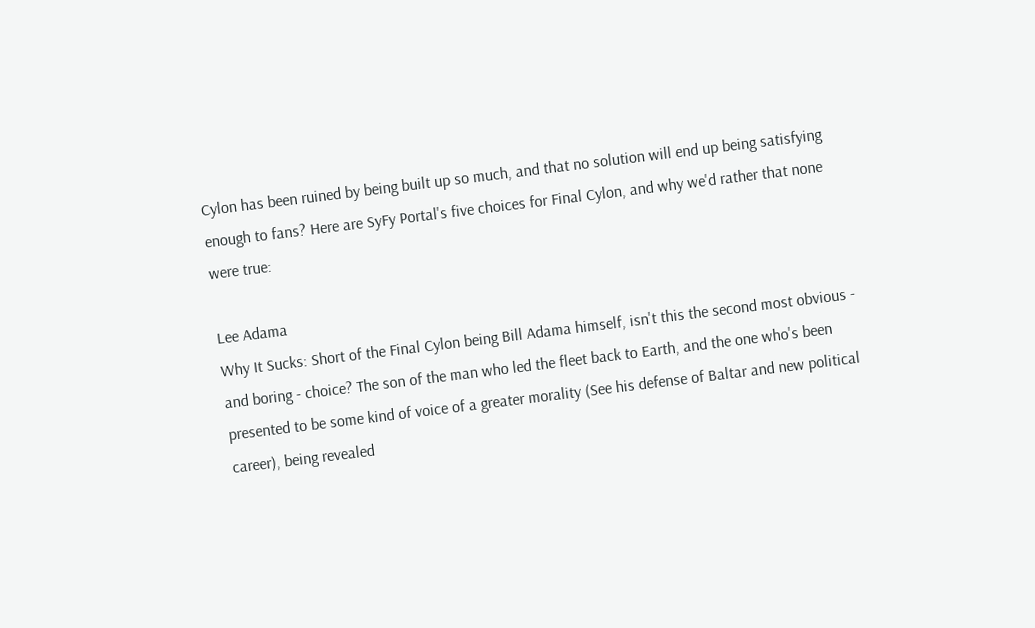Cylon has been ruined by being built up so much, and that no solution will end up being satisfying enough to fans? Here are SyFy Portal's five choices for Final Cylon, and why we'd rather that none were true:

Lee Adama
Why It Sucks: Short of the Final Cylon being Bill Adama himself, isn't this the second most obvious - and boring - choice? The son of the man who led the fleet back to Earth, and the one who's been presented to be some kind of voice of a greater morality (See his defense of Baltar and new political career), being revealed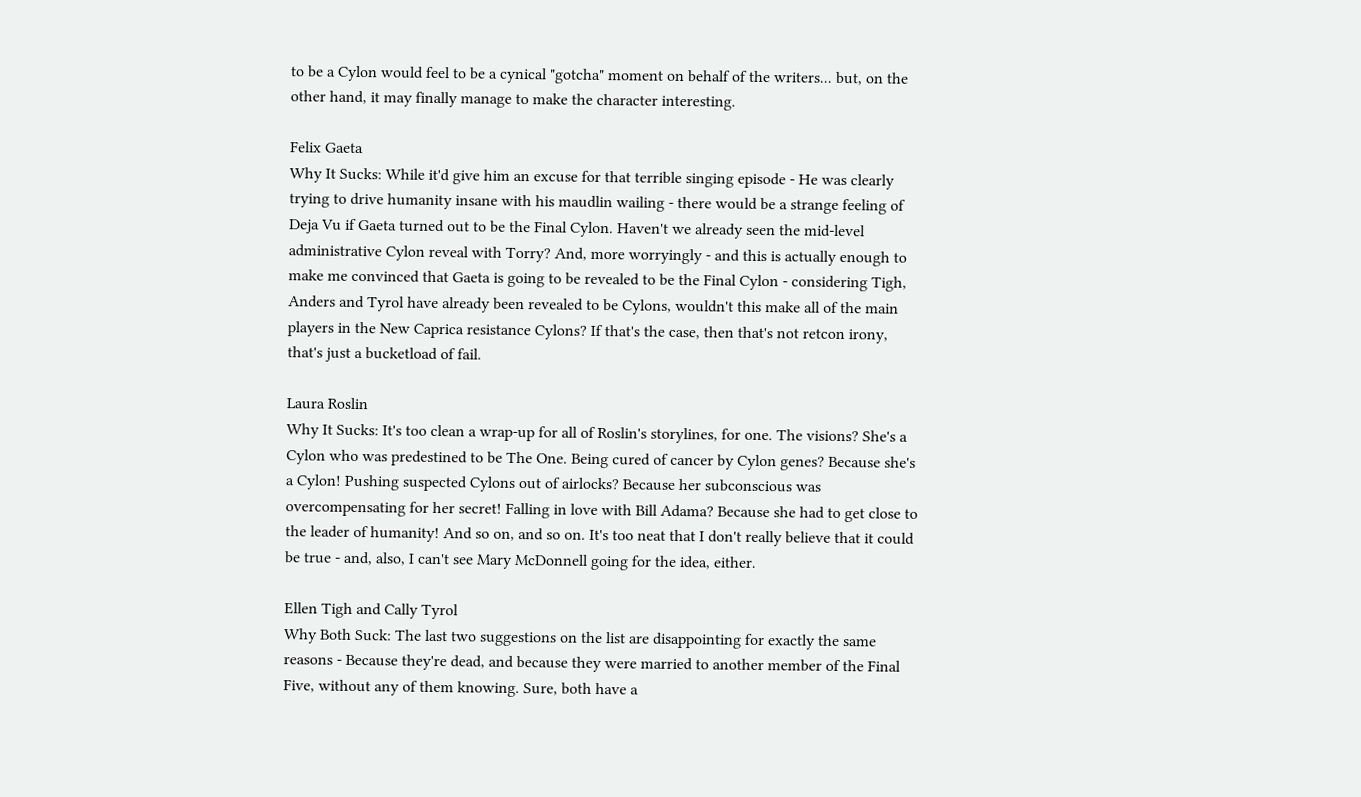to be a Cylon would feel to be a cynical "gotcha" moment on behalf of the writers... but, on the other hand, it may finally manage to make the character interesting.

Felix Gaeta
Why It Sucks: While it'd give him an excuse for that terrible singing episode - He was clearly trying to drive humanity insane with his maudlin wailing - there would be a strange feeling of Deja Vu if Gaeta turned out to be the Final Cylon. Haven't we already seen the mid-level administrative Cylon reveal with Torry? And, more worryingly - and this is actually enough to make me convinced that Gaeta is going to be revealed to be the Final Cylon - considering Tigh, Anders and Tyrol have already been revealed to be Cylons, wouldn't this make all of the main players in the New Caprica resistance Cylons? If that's the case, then that's not retcon irony, that's just a bucketload of fail.

Laura Roslin
Why It Sucks: It's too clean a wrap-up for all of Roslin's storylines, for one. The visions? She's a Cylon who was predestined to be The One. Being cured of cancer by Cylon genes? Because she's a Cylon! Pushing suspected Cylons out of airlocks? Because her subconscious was overcompensating for her secret! Falling in love with Bill Adama? Because she had to get close to the leader of humanity! And so on, and so on. It's too neat that I don't really believe that it could be true - and, also, I can't see Mary McDonnell going for the idea, either.

Ellen Tigh and Cally Tyrol
Why Both Suck: The last two suggestions on the list are disappointing for exactly the same reasons - Because they're dead, and because they were married to another member of the Final Five, without any of them knowing. Sure, both have a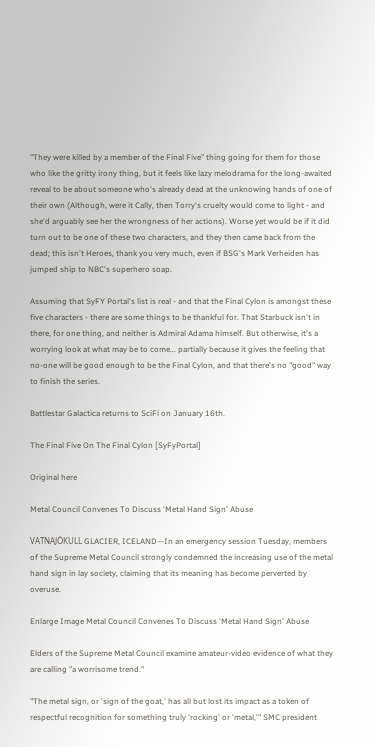"They were killed by a member of the Final Five" thing going for them for those who like the gritty irony thing, but it feels like lazy melodrama for the long-awaited reveal to be about someone who's already dead at the unknowing hands of one of their own (Although, were it Cally, then Torry's cruelty would come to light - and she'd arguably see her the wrongness of her actions). Worse yet would be if it did turn out to be one of these two characters, and they then came back from the dead; this isn't Heroes, thank you very much, even if BSG's Mark Verheiden has jumped ship to NBC's superhero soap.

Assuming that SyFY Portal's list is real - and that the Final Cylon is amongst these five characters - there are some things to be thankful for. That Starbuck isn't in there, for one thing, and neither is Admiral Adama himself. But otherwise, it's a worrying look at what may be to come... partially because it gives the feeling that no-one will be good enough to be the Final Cylon, and that there's no "good" way to finish the series.

Battlestar Galactica returns to SciFi on January 16th.

The Final Five On The Final Cylon [SyFyPortal]

Original here

Metal Council Convenes To Discuss 'Metal Hand Sign' Abuse

VATNAJÖKULL GLACIER, ICELAND—In an emergency session Tuesday, members of the Supreme Metal Council strongly condemned the increasing use of the metal hand sign in lay society, claiming that its meaning has become perverted by overuse.

Enlarge Image Metal Council Convenes To Discuss 'Metal Hand Sign' Abuse

Elders of the Supreme Metal Council examine amateur-video evidence of what they are calling "a worrisome trend."

"The metal sign, or 'sign of the goat,' has all but lost its impact as a token of respectful recognition for something truly 'rocking' or 'metal,'" SMC president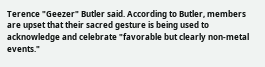Terence "Geezer" Butler said. According to Butler, members are upset that their sacred gesture is being used to acknowledge and celebrate "favorable but clearly non-metal events."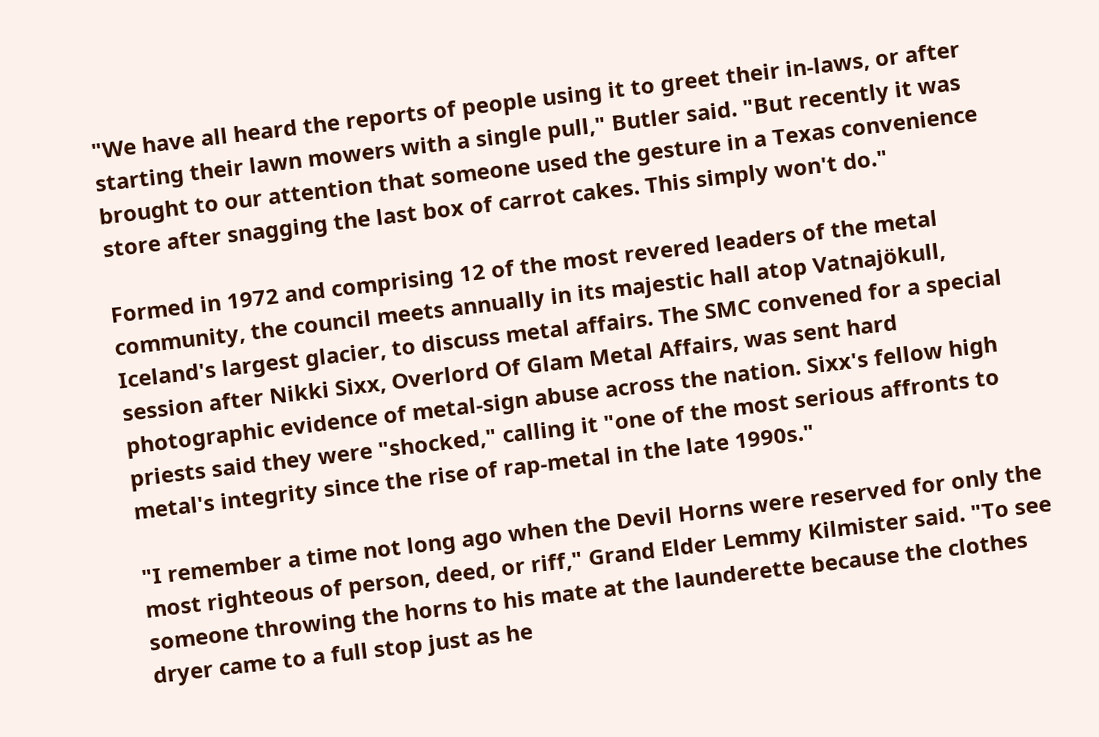"We have all heard the reports of people using it to greet their in-laws, or after starting their lawn mowers with a single pull," Butler said. "But recently it was brought to our attention that someone used the gesture in a Texas convenience store after snagging the last box of carrot cakes. This simply won't do."

Formed in 1972 and comprising 12 of the most revered leaders of the metal community, the council meets annually in its majestic hall atop Vatnajökull, Iceland's largest glacier, to discuss metal affairs. The SMC convened for a special session after Nikki Sixx, Overlord Of Glam Metal Affairs, was sent hard photographic evidence of metal-sign abuse across the nation. Sixx's fellow high priests said they were "shocked," calling it "one of the most serious affronts to metal's integrity since the rise of rap-metal in the late 1990s."

"I remember a time not long ago when the Devil Horns were reserved for only the most righteous of person, deed, or riff," Grand Elder Lemmy Kilmister said. "To see someone throwing the horns to his mate at the launderette because the clothes dryer came to a full stop just as he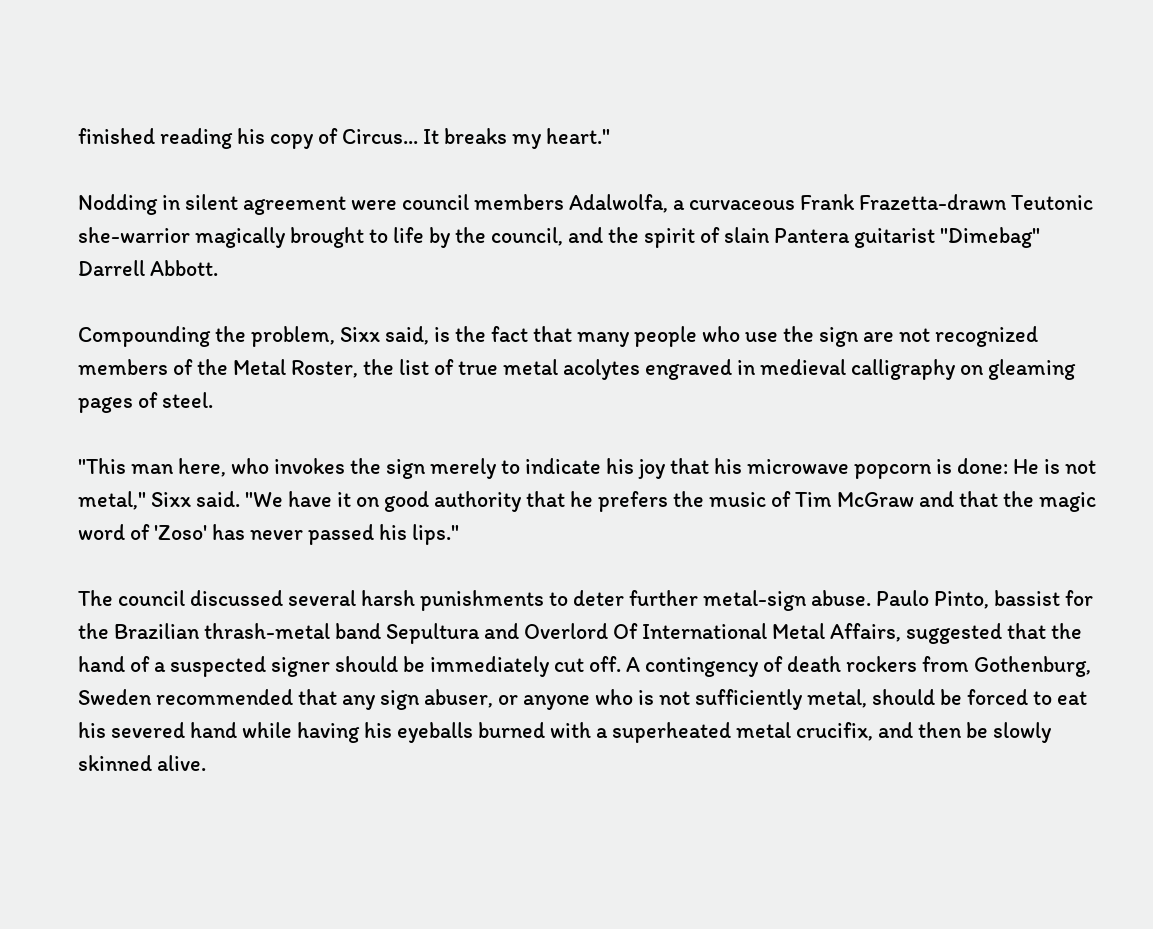finished reading his copy of Circus... It breaks my heart."

Nodding in silent agreement were council members Adalwolfa, a curvaceous Frank Frazetta-drawn Teutonic she-warrior magically brought to life by the council, and the spirit of slain Pantera guitarist "Dimebag" Darrell Abbott.

Compounding the problem, Sixx said, is the fact that many people who use the sign are not recognized members of the Metal Roster, the list of true metal acolytes engraved in medieval calligraphy on gleaming pages of steel.

"This man here, who invokes the sign merely to indicate his joy that his microwave popcorn is done: He is not metal," Sixx said. "We have it on good authority that he prefers the music of Tim McGraw and that the magic word of 'Zoso' has never passed his lips."

The council discussed several harsh punishments to deter further metal-sign abuse. Paulo Pinto, bassist for the Brazilian thrash-metal band Sepultura and Overlord Of International Metal Affairs, suggested that the hand of a suspected signer should be immediately cut off. A contingency of death rockers from Gothenburg, Sweden recommended that any sign abuser, or anyone who is not sufficiently metal, should be forced to eat his severed hand while having his eyeballs burned with a superheated metal crucifix, and then be slowly skinned alive.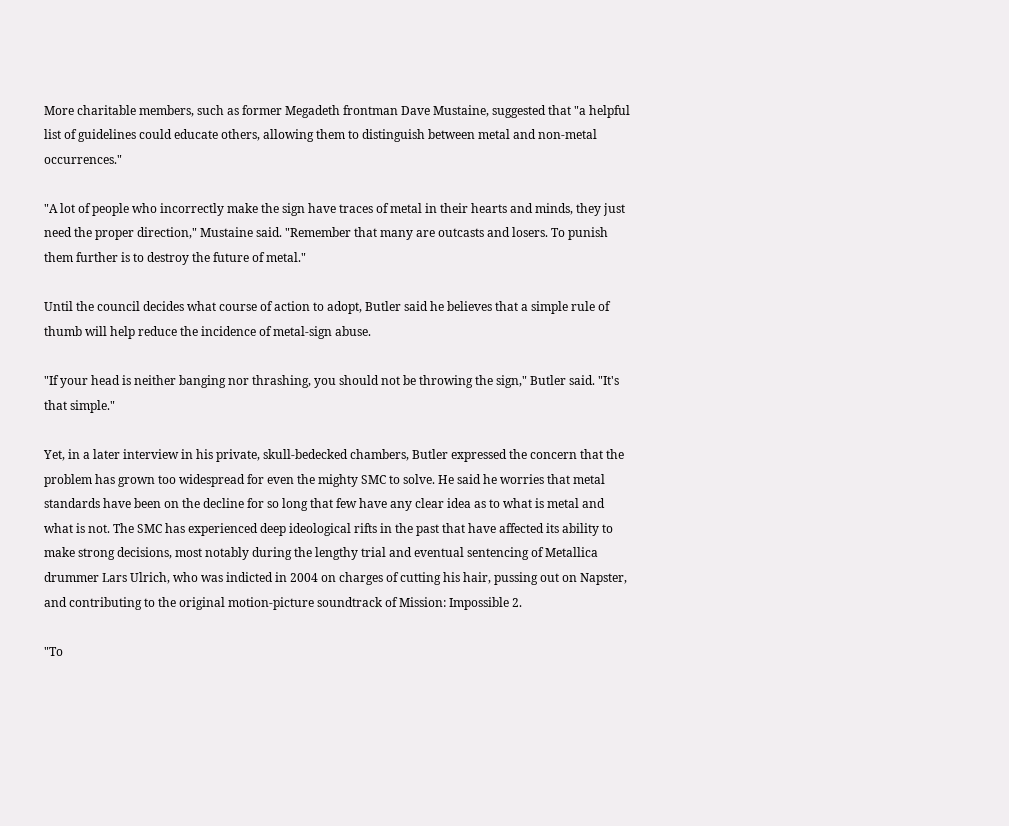More charitable members, such as former Megadeth frontman Dave Mustaine, suggested that "a helpful list of guidelines could educate others, allowing them to distinguish between metal and non-metal occurrences."

"A lot of people who incorrectly make the sign have traces of metal in their hearts and minds, they just need the proper direction," Mustaine said. "Remember that many are outcasts and losers. To punish them further is to destroy the future of metal."

Until the council decides what course of action to adopt, Butler said he believes that a simple rule of thumb will help reduce the incidence of metal-sign abuse.

"If your head is neither banging nor thrashing, you should not be throwing the sign," Butler said. "It's that simple."

Yet, in a later interview in his private, skull-bedecked chambers, Butler expressed the concern that the problem has grown too widespread for even the mighty SMC to solve. He said he worries that metal standards have been on the decline for so long that few have any clear idea as to what is metal and what is not. The SMC has experienced deep ideological rifts in the past that have affected its ability to make strong decisions, most notably during the lengthy trial and eventual sentencing of Metallica drummer Lars Ulrich, who was indicted in 2004 on charges of cutting his hair, pussing out on Napster, and contributing to the original motion-picture soundtrack of Mission: Impossible 2.

"To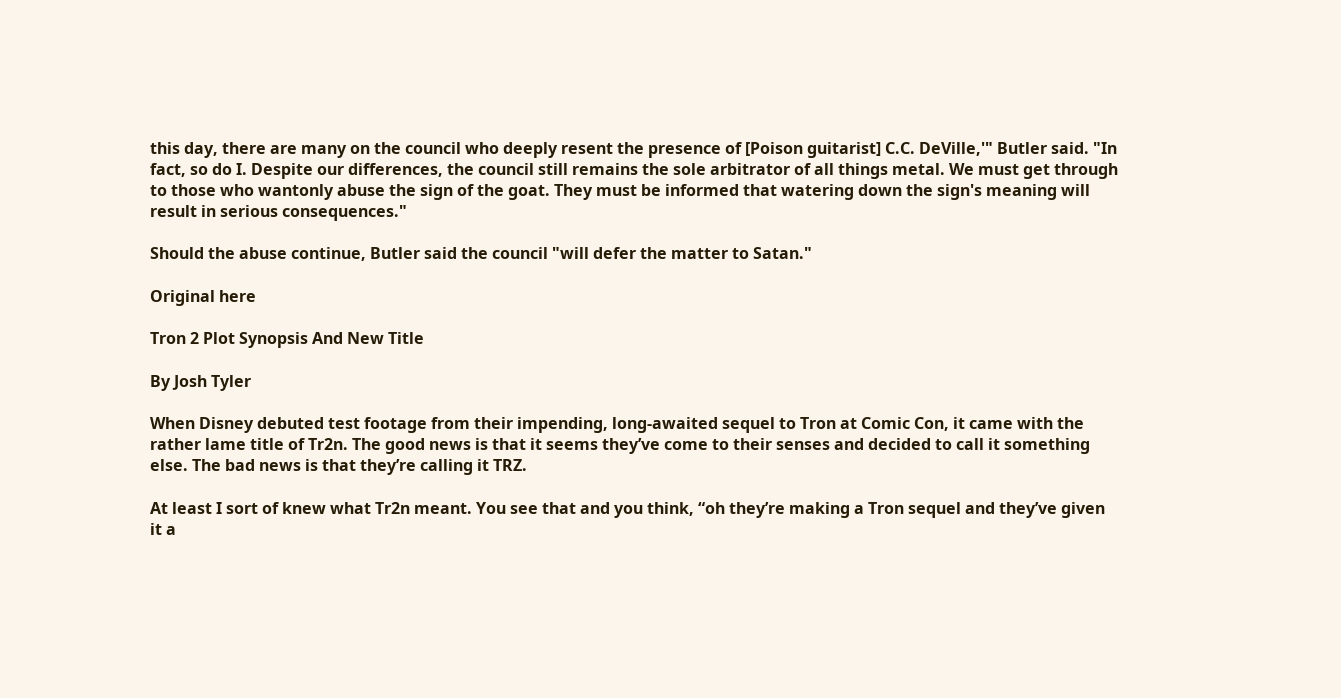this day, there are many on the council who deeply resent the presence of [Poison guitarist] C.C. DeVille,'" Butler said. "In fact, so do I. Despite our differences, the council still remains the sole arbitrator of all things metal. We must get through to those who wantonly abuse the sign of the goat. They must be informed that watering down the sign's meaning will result in serious consequences."

Should the abuse continue, Butler said the council "will defer the matter to Satan."

Original here

Tron 2 Plot Synopsis And New Title

By Josh Tyler

When Disney debuted test footage from their impending, long-awaited sequel to Tron at Comic Con, it came with the rather lame title of Tr2n. The good news is that it seems they’ve come to their senses and decided to call it something else. The bad news is that they’re calling it TRZ.

At least I sort of knew what Tr2n meant. You see that and you think, “oh they’re making a Tron sequel and they’ve given it a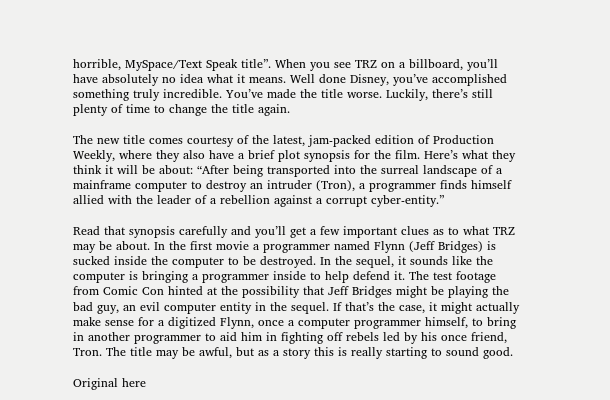horrible, MySpace/Text Speak title”. When you see TRZ on a billboard, you’ll have absolutely no idea what it means. Well done Disney, you’ve accomplished something truly incredible. You’ve made the title worse. Luckily, there’s still plenty of time to change the title again.

The new title comes courtesy of the latest, jam-packed edition of Production Weekly, where they also have a brief plot synopsis for the film. Here’s what they think it will be about: “After being transported into the surreal landscape of a mainframe computer to destroy an intruder (Tron), a programmer finds himself allied with the leader of a rebellion against a corrupt cyber-entity.”

Read that synopsis carefully and you’ll get a few important clues as to what TRZ may be about. In the first movie a programmer named Flynn (Jeff Bridges) is sucked inside the computer to be destroyed. In the sequel, it sounds like the computer is bringing a programmer inside to help defend it. The test footage from Comic Con hinted at the possibility that Jeff Bridges might be playing the bad guy, an evil computer entity in the sequel. If that’s the case, it might actually make sense for a digitized Flynn, once a computer programmer himself, to bring in another programmer to aid him in fighting off rebels led by his once friend, Tron. The title may be awful, but as a story this is really starting to sound good.

Original here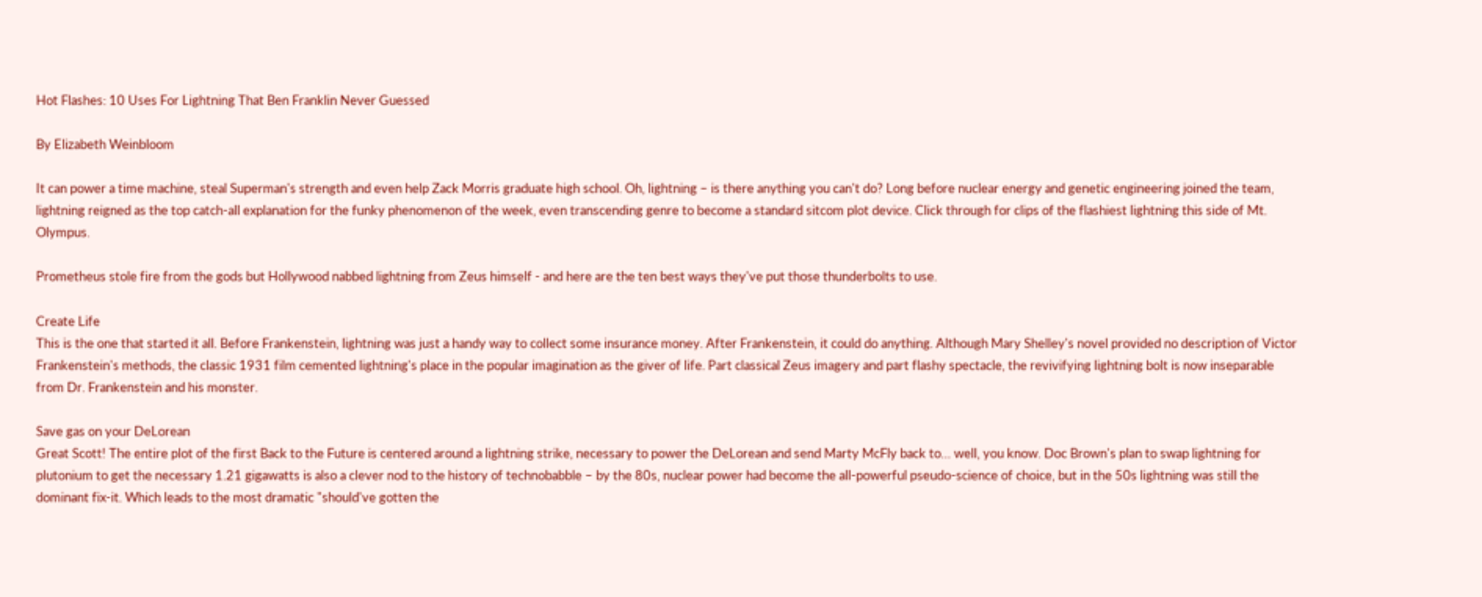Hot Flashes: 10 Uses For Lightning That Ben Franklin Never Guessed

By Elizabeth Weinbloom

It can power a time machine, steal Superman's strength and even help Zack Morris graduate high school. Oh, lightning – is there anything you can't do? Long before nuclear energy and genetic engineering joined the team, lightning reigned as the top catch-all explanation for the funky phenomenon of the week, even transcending genre to become a standard sitcom plot device. Click through for clips of the flashiest lightning this side of Mt. Olympus.

Prometheus stole fire from the gods but Hollywood nabbed lightning from Zeus himself - and here are the ten best ways they've put those thunderbolts to use.

Create Life
This is the one that started it all. Before Frankenstein, lightning was just a handy way to collect some insurance money. After Frankenstein, it could do anything. Although Mary Shelley's novel provided no description of Victor Frankenstein's methods, the classic 1931 film cemented lightning's place in the popular imagination as the giver of life. Part classical Zeus imagery and part flashy spectacle, the revivifying lightning bolt is now inseparable from Dr. Frankenstein and his monster.

Save gas on your DeLorean
Great Scott! The entire plot of the first Back to the Future is centered around a lightning strike, necessary to power the DeLorean and send Marty McFly back to… well, you know. Doc Brown's plan to swap lightning for plutonium to get the necessary 1.21 gigawatts is also a clever nod to the history of technobabble – by the 80s, nuclear power had become the all-powerful pseudo-science of choice, but in the 50s lightning was still the dominant fix-it. Which leads to the most dramatic "should've gotten the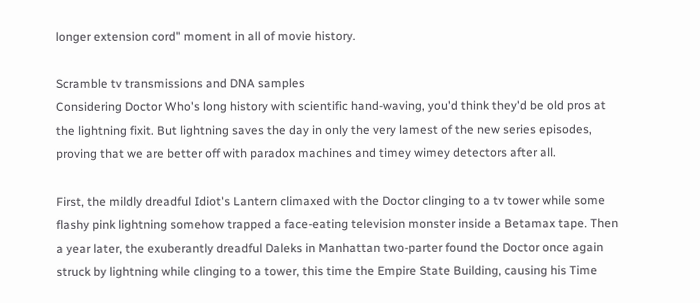longer extension cord" moment in all of movie history.

Scramble tv transmissions and DNA samples
Considering Doctor Who's long history with scientific hand-waving, you'd think they'd be old pros at the lightning fixit. But lightning saves the day in only the very lamest of the new series episodes, proving that we are better off with paradox machines and timey wimey detectors after all.

First, the mildly dreadful Idiot's Lantern climaxed with the Doctor clinging to a tv tower while some flashy pink lightning somehow trapped a face-eating television monster inside a Betamax tape. Then a year later, the exuberantly dreadful Daleks in Manhattan two-parter found the Doctor once again struck by lightning while clinging to a tower, this time the Empire State Building, causing his Time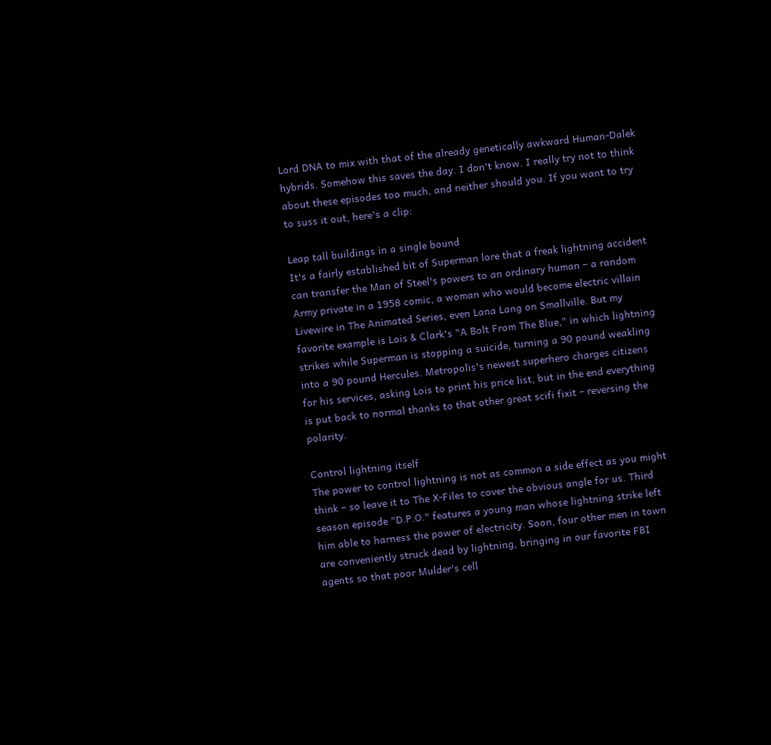Lord DNA to mix with that of the already genetically awkward Human-Dalek hybrids. Somehow this saves the day. I don't know. I really try not to think about these episodes too much, and neither should you. If you want to try to suss it out, here's a clip:

Leap tall buildings in a single bound
It's a fairly established bit of Superman lore that a freak lightning accident can transfer the Man of Steel's powers to an ordinary human – a random Army private in a 1958 comic, a woman who would become electric villain Livewire in The Animated Series, even Lana Lang on Smallville. But my favorite example is Lois & Clark's "A Bolt From The Blue," in which lightning strikes while Superman is stopping a suicide, turning a 90 pound weakling into a 90 pound Hercules. Metropolis's newest superhero charges citizens for his services, asking Lois to print his price list, but in the end everything is put back to normal thanks to that other great scifi fixit – reversing the polarity.

Control lightning itself
The power to control lightning is not as common a side effect as you might think – so leave it to The X-Files to cover the obvious angle for us. Third season episode "D.P.O." features a young man whose lightning strike left him able to harness the power of electricity. Soon, four other men in town are conveniently struck dead by lightning, bringing in our favorite FBI agents so that poor Mulder's cell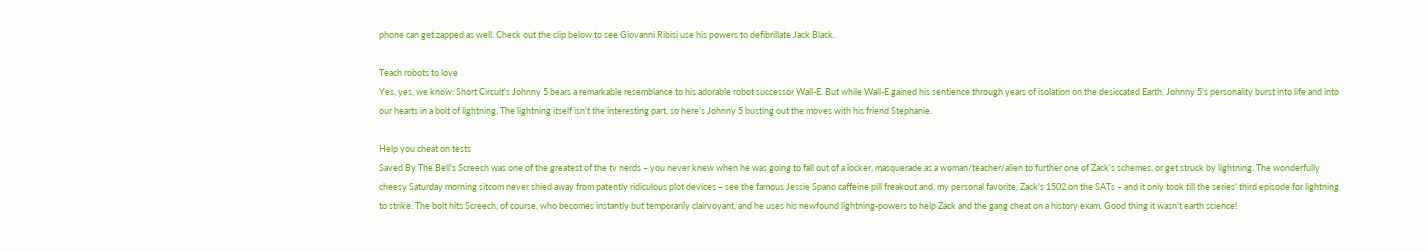phone can get zapped as well. Check out the clip below to see Giovanni Ribisi use his powers to defibrillate Jack Black.

Teach robots to love
Yes, yes, we know: Short Circuit's Johnny 5 bears a remarkable resemblance to his adorable robot successor Wall-E. But while Wall-E gained his sentience through years of isolation on the desiccated Earth, Johnny 5's personality burst into life and into our hearts in a bolt of lightning. The lightning itself isn't the interesting part, so here's Johnny 5 busting out the moves with his friend Stephanie.

Help you cheat on tests
Saved By The Bell's Screech was one of the greatest of the tv nerds – you never knew when he was going to fall out of a locker, masquerade as a woman/teacher/alien to further one of Zack's schemes, or get struck by lightning. The wonderfully cheesy Saturday morning sitcom never shied away from patently ridiculous plot devices – see the famous Jessie Spano caffeine pill freakout and, my personal favorite, Zack's 1502 on the SATs – and it only took till the series' third episode for lightning to strike. The bolt hits Screech, of course, who becomes instantly but temporarily clairvoyant, and he uses his newfound lightning-powers to help Zack and the gang cheat on a history exam. Good thing it wasn't earth science!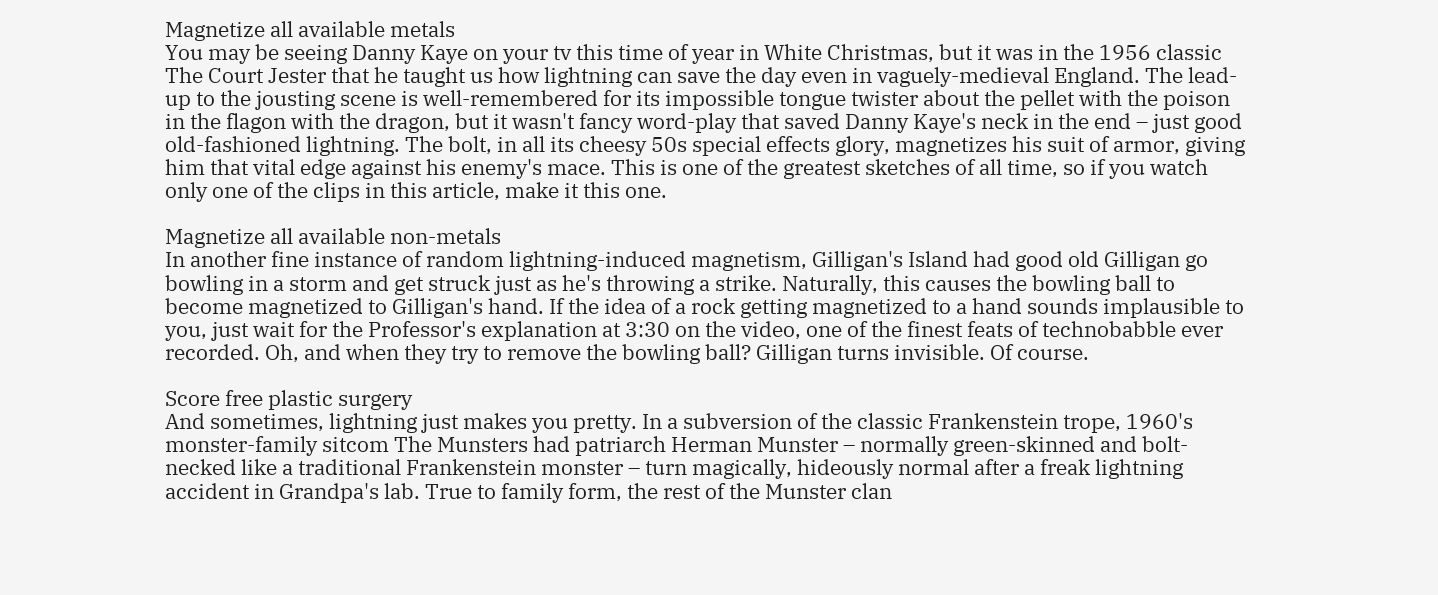Magnetize all available metals
You may be seeing Danny Kaye on your tv this time of year in White Christmas, but it was in the 1956 classic The Court Jester that he taught us how lightning can save the day even in vaguely-medieval England. The lead-up to the jousting scene is well-remembered for its impossible tongue twister about the pellet with the poison in the flagon with the dragon, but it wasn't fancy word-play that saved Danny Kaye's neck in the end – just good old-fashioned lightning. The bolt, in all its cheesy 50s special effects glory, magnetizes his suit of armor, giving him that vital edge against his enemy's mace. This is one of the greatest sketches of all time, so if you watch only one of the clips in this article, make it this one.

Magnetize all available non-metals
In another fine instance of random lightning-induced magnetism, Gilligan's Island had good old Gilligan go bowling in a storm and get struck just as he's throwing a strike. Naturally, this causes the bowling ball to become magnetized to Gilligan's hand. If the idea of a rock getting magnetized to a hand sounds implausible to you, just wait for the Professor's explanation at 3:30 on the video, one of the finest feats of technobabble ever recorded. Oh, and when they try to remove the bowling ball? Gilligan turns invisible. Of course.

Score free plastic surgery
And sometimes, lightning just makes you pretty. In a subversion of the classic Frankenstein trope, 1960's monster-family sitcom The Munsters had patriarch Herman Munster – normally green-skinned and bolt-necked like a traditional Frankenstein monster – turn magically, hideously normal after a freak lightning accident in Grandpa's lab. True to family form, the rest of the Munster clan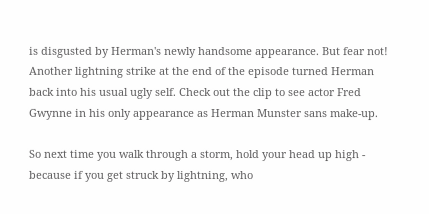is disgusted by Herman's newly handsome appearance. But fear not! Another lightning strike at the end of the episode turned Herman back into his usual ugly self. Check out the clip to see actor Fred Gwynne in his only appearance as Herman Munster sans make-up.

So next time you walk through a storm, hold your head up high - because if you get struck by lightning, who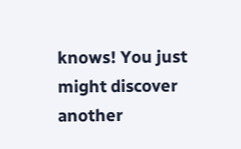knows! You just might discover another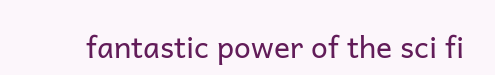fantastic power of the sci fi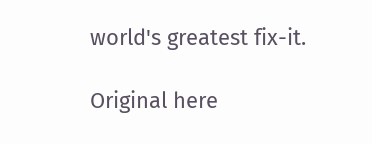world's greatest fix-it.

Original here